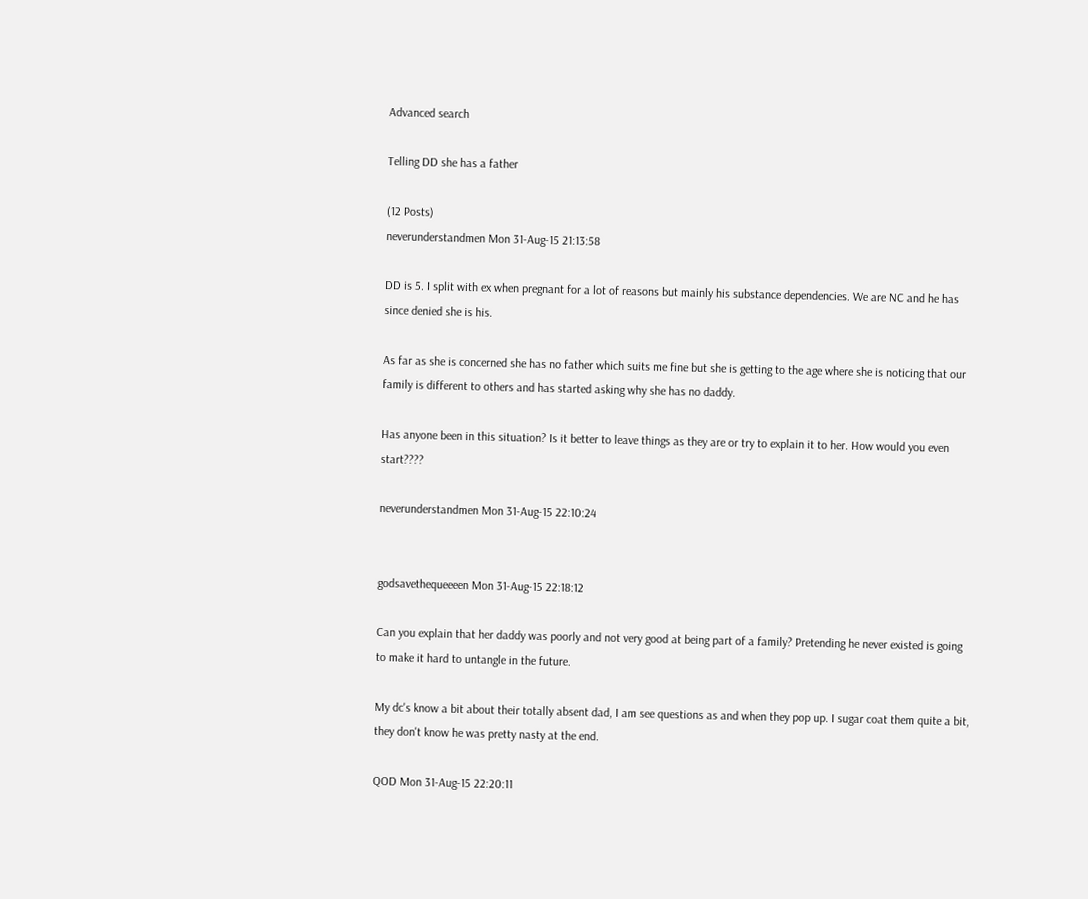Advanced search

Telling DD she has a father

(12 Posts)
neverunderstandmen Mon 31-Aug-15 21:13:58

DD is 5. I split with ex when pregnant for a lot of reasons but mainly his substance dependencies. We are NC and he has since denied she is his.

As far as she is concerned she has no father which suits me fine but she is getting to the age where she is noticing that our family is different to others and has started asking why she has no daddy.

Has anyone been in this situation? Is it better to leave things as they are or try to explain it to her. How would you even start????

neverunderstandmen Mon 31-Aug-15 22:10:24


godsavethequeeeen Mon 31-Aug-15 22:18:12

Can you explain that her daddy was poorly and not very good at being part of a family? Pretending he never existed is going to make it hard to untangle in the future.

My dc's know a bit about their totally absent dad, I am see questions as and when they pop up. I sugar coat them quite a bit, they don't know he was pretty nasty at the end.

QOD Mon 31-Aug-15 22:20:11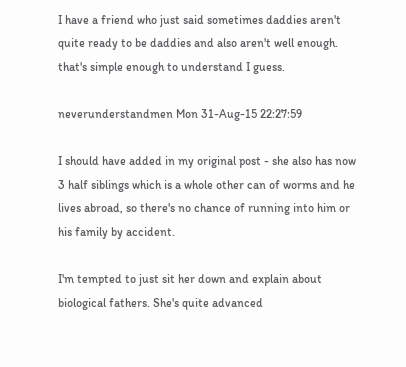I have a friend who just said sometimes daddies aren't quite ready to be daddies and also aren't well enough.
that's simple enough to understand I guess.

neverunderstandmen Mon 31-Aug-15 22:27:59

I should have added in my original post - she also has now 3 half siblings which is a whole other can of worms and he lives abroad, so there's no chance of running into him or his family by accident.

I'm tempted to just sit her down and explain about biological fathers. She's quite advanced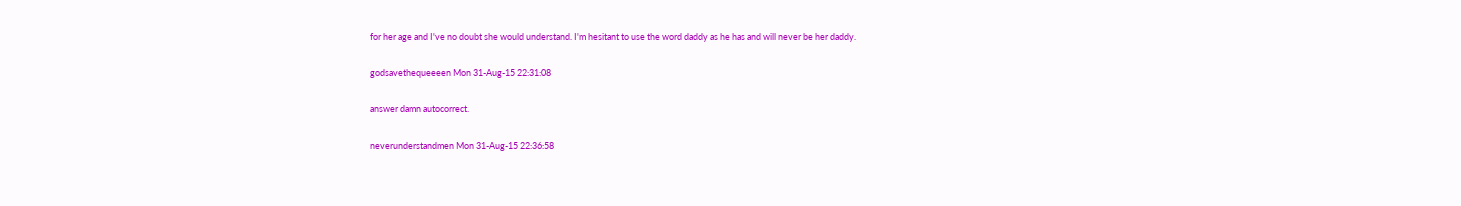for her age and I've no doubt she would understand. I'm hesitant to use the word daddy as he has and will never be her daddy.

godsavethequeeeen Mon 31-Aug-15 22:31:08

answer damn autocorrect.

neverunderstandmen Mon 31-Aug-15 22:36:58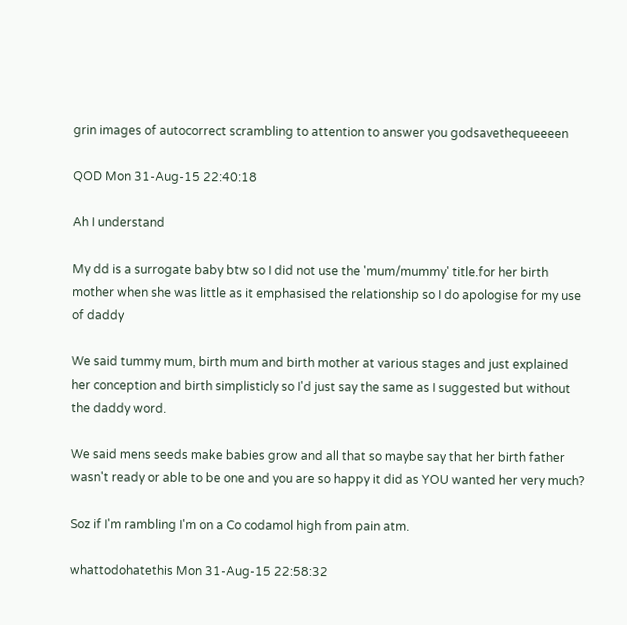grin images of autocorrect scrambling to attention to answer you godsavethequeeeen

QOD Mon 31-Aug-15 22:40:18

Ah I understand

My dd is a surrogate baby btw so I did not use the 'mum/mummy' title.for her birth mother when she was little as it emphasised the relationship so I do apologise for my use of daddy

We said tummy mum, birth mum and birth mother at various stages and just explained her conception and birth simplisticly so I'd just say the same as I suggested but without the daddy word.

We said mens seeds make babies grow and all that so maybe say that her birth father wasn't ready or able to be one and you are so happy it did as YOU wanted her very much?

Soz if I'm rambling I'm on a Co codamol high from pain atm.

whattodohatethis Mon 31-Aug-15 22:58:32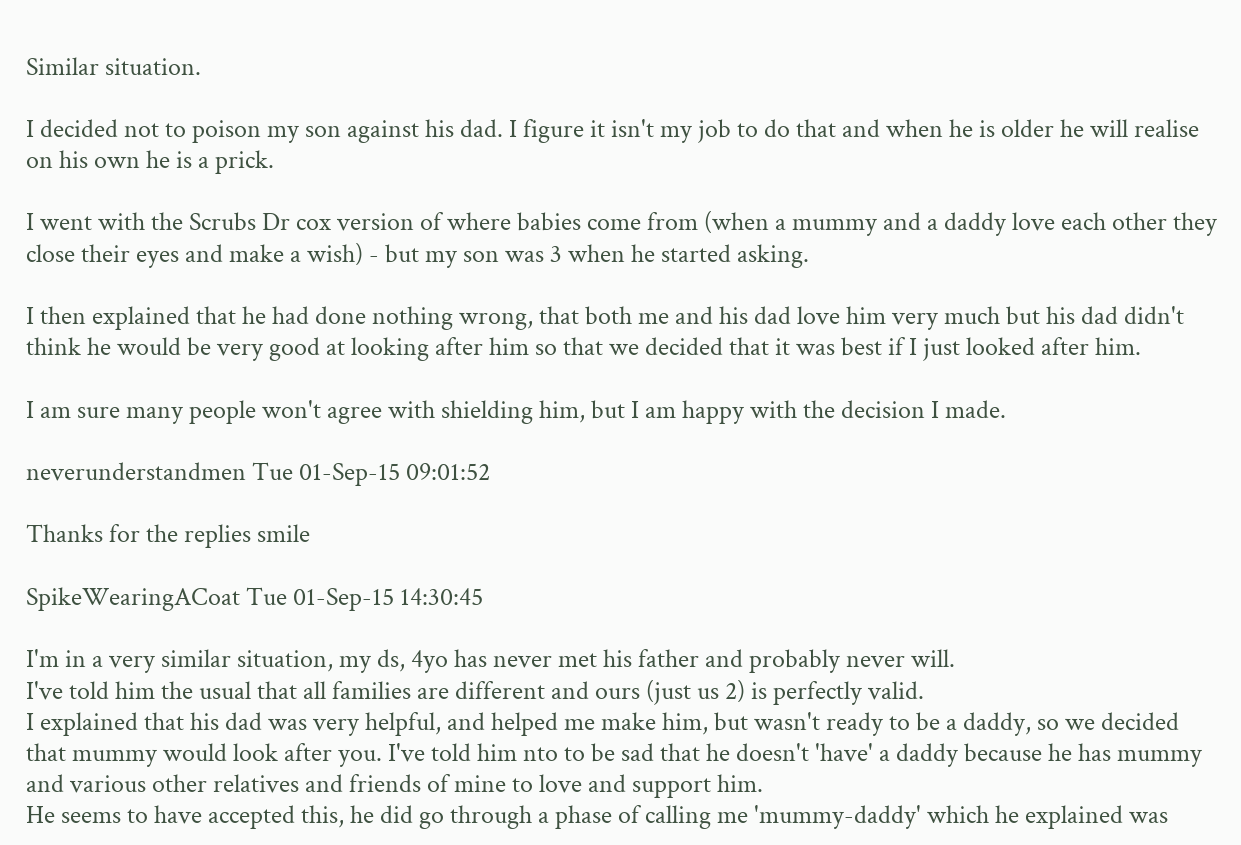Similar situation.

I decided not to poison my son against his dad. I figure it isn't my job to do that and when he is older he will realise on his own he is a prick.

I went with the Scrubs Dr cox version of where babies come from (when a mummy and a daddy love each other they close their eyes and make a wish) - but my son was 3 when he started asking.

I then explained that he had done nothing wrong, that both me and his dad love him very much but his dad didn't think he would be very good at looking after him so that we decided that it was best if I just looked after him.

I am sure many people won't agree with shielding him, but I am happy with the decision I made.

neverunderstandmen Tue 01-Sep-15 09:01:52

Thanks for the replies smile

SpikeWearingACoat Tue 01-Sep-15 14:30:45

I'm in a very similar situation, my ds, 4yo has never met his father and probably never will.
I've told him the usual that all families are different and ours (just us 2) is perfectly valid.
I explained that his dad was very helpful, and helped me make him, but wasn't ready to be a daddy, so we decided that mummy would look after you. I've told him nto to be sad that he doesn't 'have' a daddy because he has mummy and various other relatives and friends of mine to love and support him.
He seems to have accepted this, he did go through a phase of calling me 'mummy-daddy' which he explained was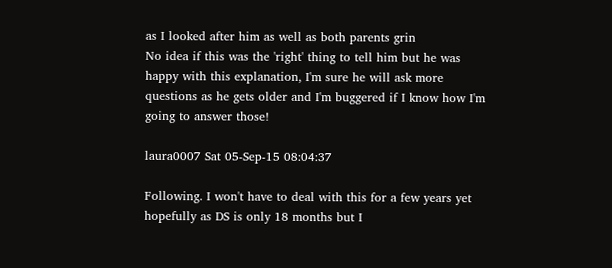as I looked after him as well as both parents grin
No idea if this was the 'right' thing to tell him but he was happy with this explanation, I'm sure he will ask more questions as he gets older and I'm buggered if I know how I'm going to answer those!

laura0007 Sat 05-Sep-15 08:04:37

Following. I won't have to deal with this for a few years yet hopefully as DS is only 18 months but I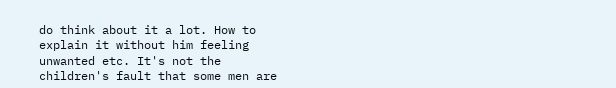do think about it a lot. How to explain it without him feeling unwanted etc. It's not the children's fault that some men are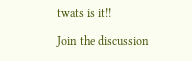twats is it!!

Join the discussion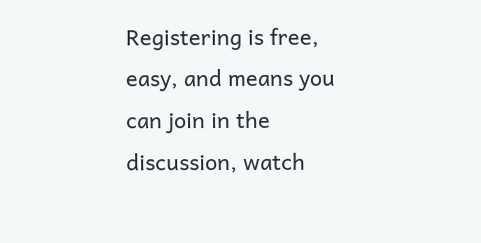Registering is free, easy, and means you can join in the discussion, watch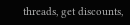threads, get discounts,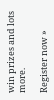win prizes and lots more.

Register now »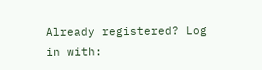Already registered? Log in with: